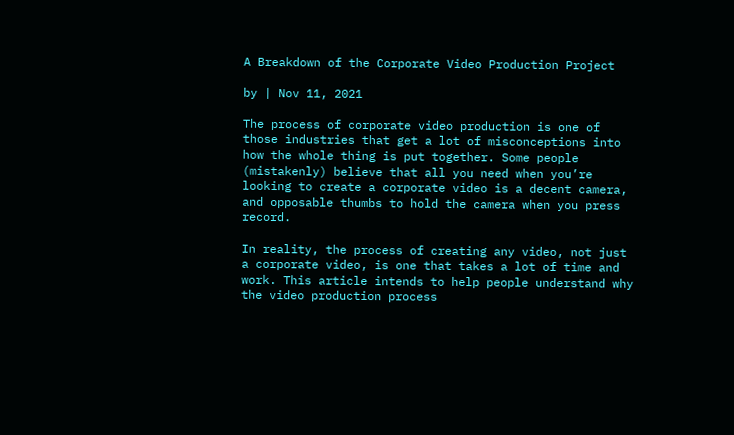A Breakdown of the Corporate Video Production Project

by | Nov 11, 2021

The process of corporate video production is one of those industries that get a lot of misconceptions into how the whole thing is put together. Some people (mistakenly) believe that all you need when you’re looking to create a corporate video is a decent camera, and opposable thumbs to hold the camera when you press record.

In reality, the process of creating any video, not just a corporate video, is one that takes a lot of time and work. This article intends to help people understand why the video production process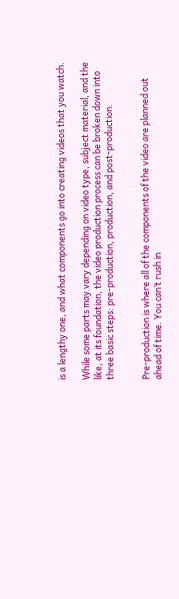is a lengthy one, and what components go into creating videos that you watch.

While some parts may vary depending on video type, subject material, and the like, at its foundation, the video production process can be broken down into three basic steps: pre-production, production, and post-production.


Pre-production is where all of the components of the video are planned out ahead of time. You can’t rush in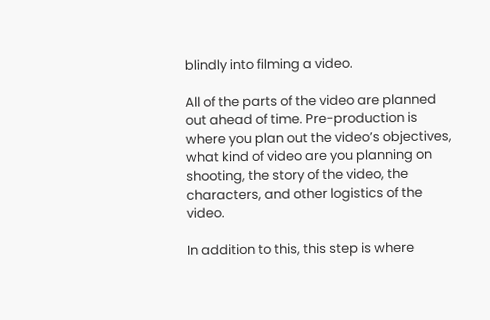blindly into filming a video.

All of the parts of the video are planned out ahead of time. Pre-production is where you plan out the video’s objectives, what kind of video are you planning on shooting, the story of the video, the characters, and other logistics of the video.

In addition to this, this step is where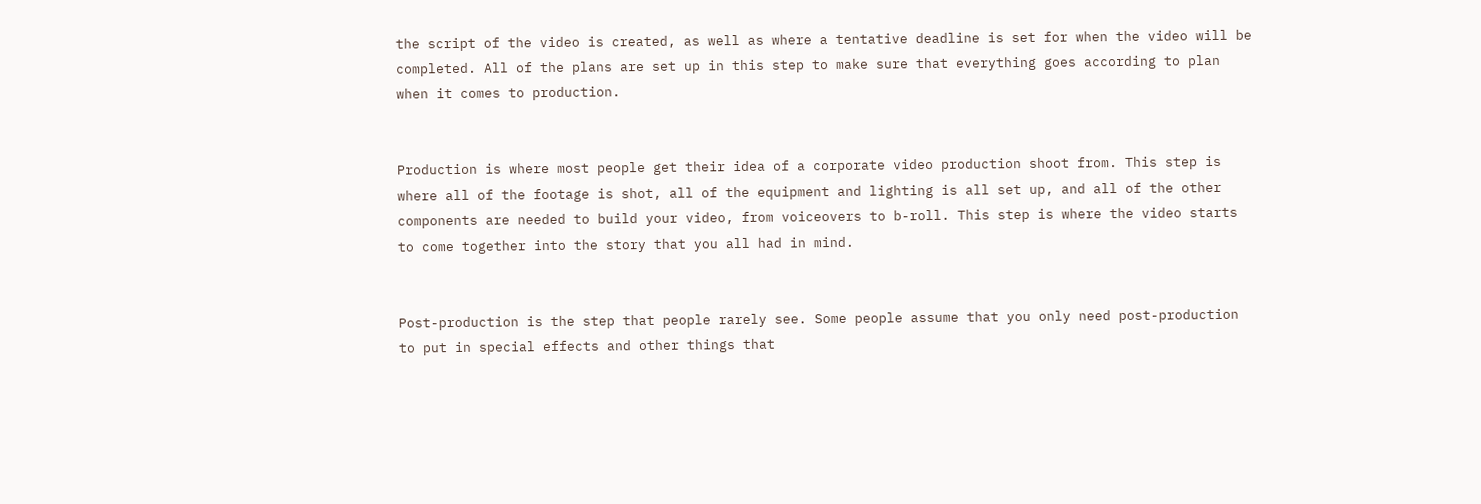the script of the video is created, as well as where a tentative deadline is set for when the video will be completed. All of the plans are set up in this step to make sure that everything goes according to plan when it comes to production.


Production is where most people get their idea of a corporate video production shoot from. This step is where all of the footage is shot, all of the equipment and lighting is all set up, and all of the other components are needed to build your video, from voiceovers to b-roll. This step is where the video starts to come together into the story that you all had in mind.


Post-production is the step that people rarely see. Some people assume that you only need post-production to put in special effects and other things that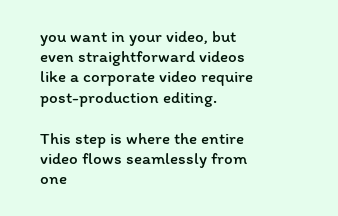you want in your video, but even straightforward videos like a corporate video require post-production editing.

This step is where the entire video flows seamlessly from one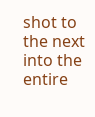shot to the next into the entire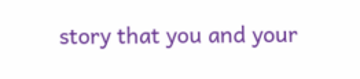story that you and your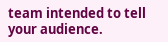team intended to tell your audience.